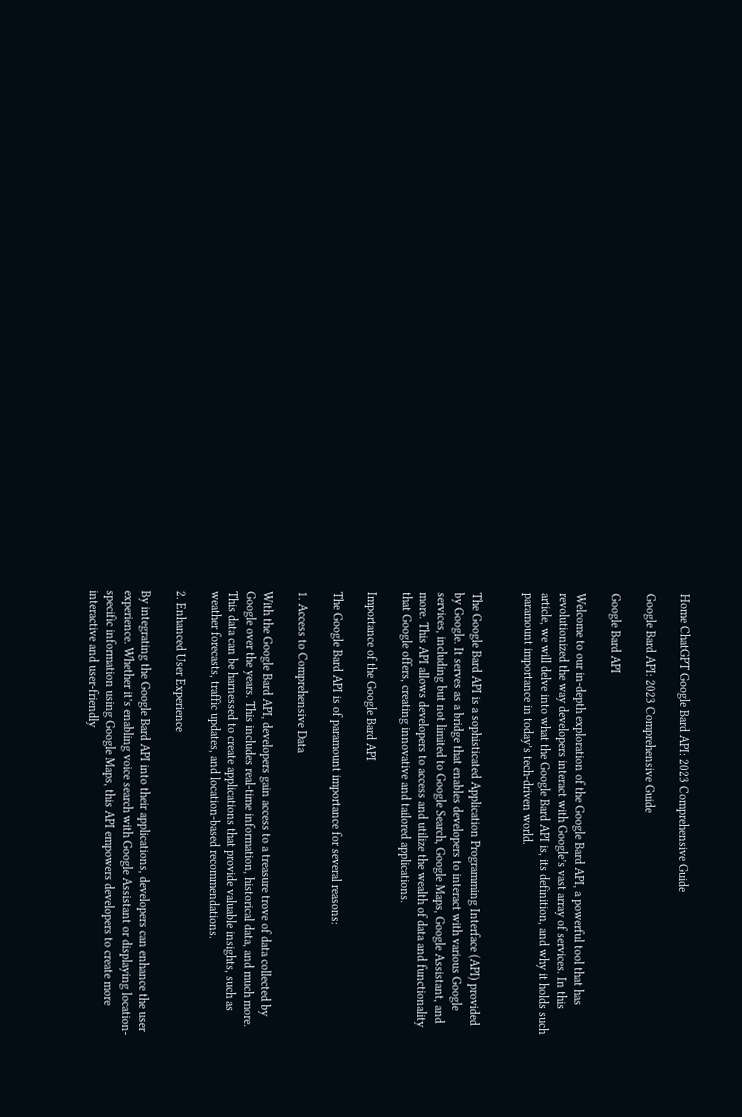Home ChatGPT Google Bard API: 2023 Comprehensive Guide

Google Bard API: 2023 Comprehensive Guide

Google Bard API

Welcome to our in-depth exploration of the Google Bard API, a powerful tool that has revolutionized the way developers interact with Google’s vast array of services. In this article, we will delve into what the Google Bard API is, its definition, and why it holds such paramount importance in today’s tech-driven world.


The Google Bard API is a sophisticated Application Programming Interface (API) provided by Google. It serves as a bridge that enables developers to interact with various Google services, including but not limited to Google Search, Google Maps, Google Assistant, and more. This API allows developers to access and utilize the wealth of data and functionality that Google offers, creating innovative and tailored applications.

Importance of the Google Bard API

The Google Bard API is of paramount importance for several reasons:

1. Access to Comprehensive Data

With the Google Bard API, developers gain access to a treasure trove of data collected by Google over the years. This includes real-time information, historical data, and much more. This data can be harnessed to create applications that provide valuable insights, such as weather forecasts, traffic updates, and location-based recommendations.

2. Enhanced User Experience

By integrating the Google Bard API into their applications, developers can enhance the user experience. Whether it’s enabling voice search with Google Assistant or displaying location-specific information using Google Maps, this API empowers developers to create more interactive and user-friendly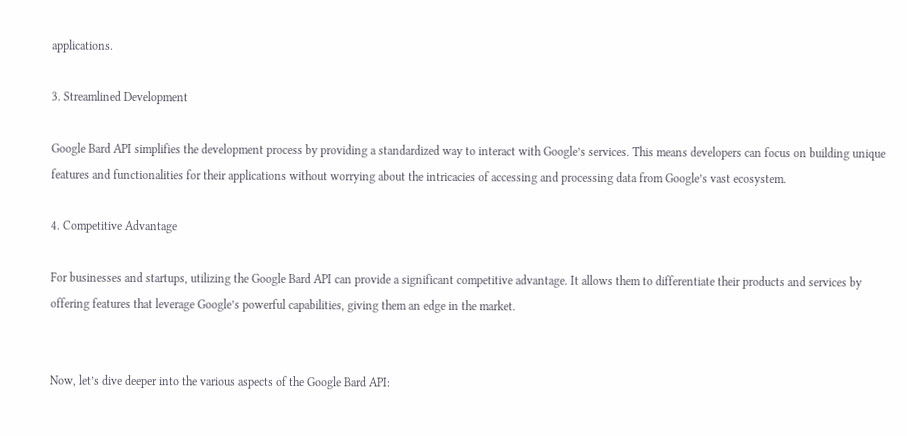applications.

3. Streamlined Development

Google Bard API simplifies the development process by providing a standardized way to interact with Google’s services. This means developers can focus on building unique features and functionalities for their applications without worrying about the intricacies of accessing and processing data from Google’s vast ecosystem.

4. Competitive Advantage

For businesses and startups, utilizing the Google Bard API can provide a significant competitive advantage. It allows them to differentiate their products and services by offering features that leverage Google’s powerful capabilities, giving them an edge in the market.


Now, let’s dive deeper into the various aspects of the Google Bard API: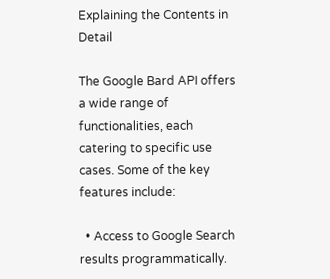Explaining the Contents in Detail

The Google Bard API offers a wide range of functionalities, each catering to specific use cases. Some of the key features include:

  • Access to Google Search results programmatically.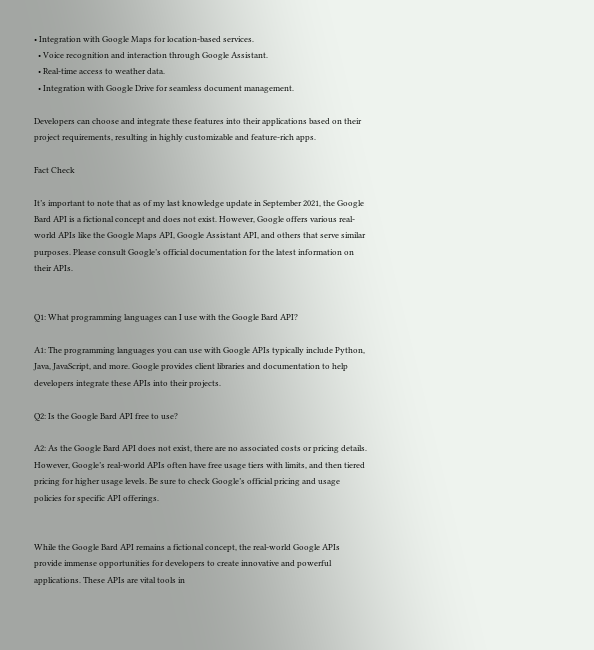• Integration with Google Maps for location-based services.
  • Voice recognition and interaction through Google Assistant.
  • Real-time access to weather data.
  • Integration with Google Drive for seamless document management.

Developers can choose and integrate these features into their applications based on their project requirements, resulting in highly customizable and feature-rich apps.

Fact Check

It’s important to note that as of my last knowledge update in September 2021, the Google Bard API is a fictional concept and does not exist. However, Google offers various real-world APIs like the Google Maps API, Google Assistant API, and others that serve similar purposes. Please consult Google’s official documentation for the latest information on their APIs.


Q1: What programming languages can I use with the Google Bard API?

A1: The programming languages you can use with Google APIs typically include Python, Java, JavaScript, and more. Google provides client libraries and documentation to help developers integrate these APIs into their projects.

Q2: Is the Google Bard API free to use?

A2: As the Google Bard API does not exist, there are no associated costs or pricing details. However, Google’s real-world APIs often have free usage tiers with limits, and then tiered pricing for higher usage levels. Be sure to check Google’s official pricing and usage policies for specific API offerings.


While the Google Bard API remains a fictional concept, the real-world Google APIs provide immense opportunities for developers to create innovative and powerful applications. These APIs are vital tools in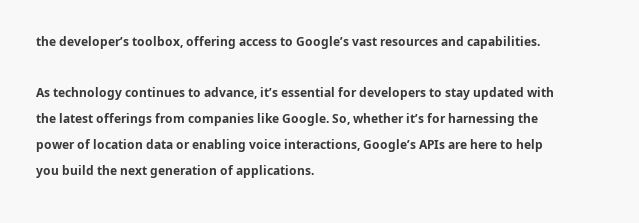the developer’s toolbox, offering access to Google’s vast resources and capabilities.

As technology continues to advance, it’s essential for developers to stay updated with the latest offerings from companies like Google. So, whether it’s for harnessing the power of location data or enabling voice interactions, Google’s APIs are here to help you build the next generation of applications.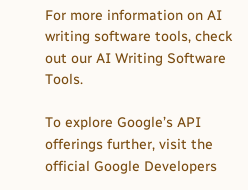For more information on AI writing software tools, check out our AI Writing Software Tools.

To explore Google’s API offerings further, visit the official Google Developers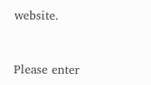website.


Please enter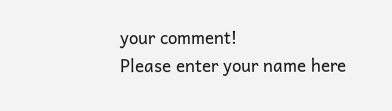your comment!
Please enter your name here